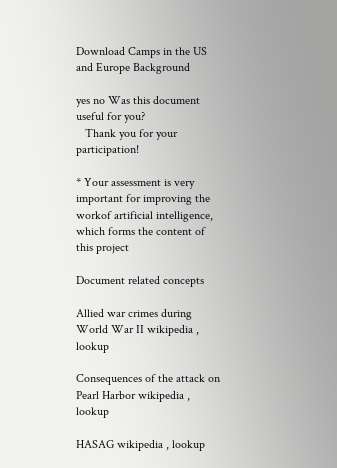Download Camps in the US and Europe Background

yes no Was this document useful for you?
   Thank you for your participation!

* Your assessment is very important for improving the workof artificial intelligence, which forms the content of this project

Document related concepts

Allied war crimes during World War II wikipedia , lookup

Consequences of the attack on Pearl Harbor wikipedia , lookup

HASAG wikipedia , lookup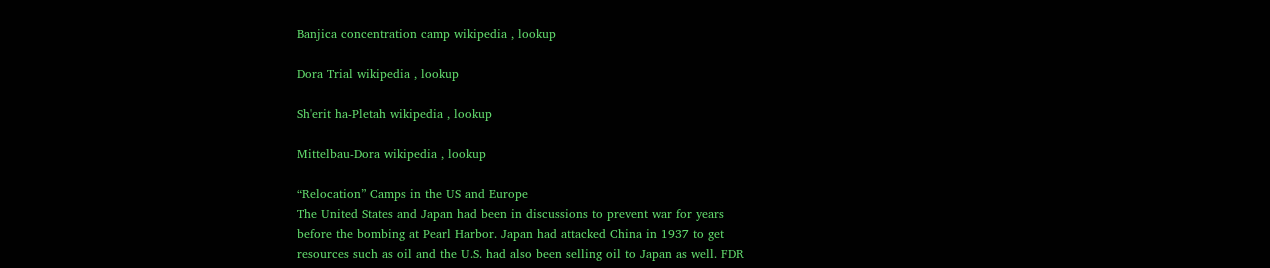Banjica concentration camp wikipedia , lookup

Dora Trial wikipedia , lookup

Sh'erit ha-Pletah wikipedia , lookup

Mittelbau-Dora wikipedia , lookup

“Relocation” Camps in the US and Europe
The United States and Japan had been in discussions to prevent war for years
before the bombing at Pearl Harbor. Japan had attacked China in 1937 to get
resources such as oil and the U.S. had also been selling oil to Japan as well. FDR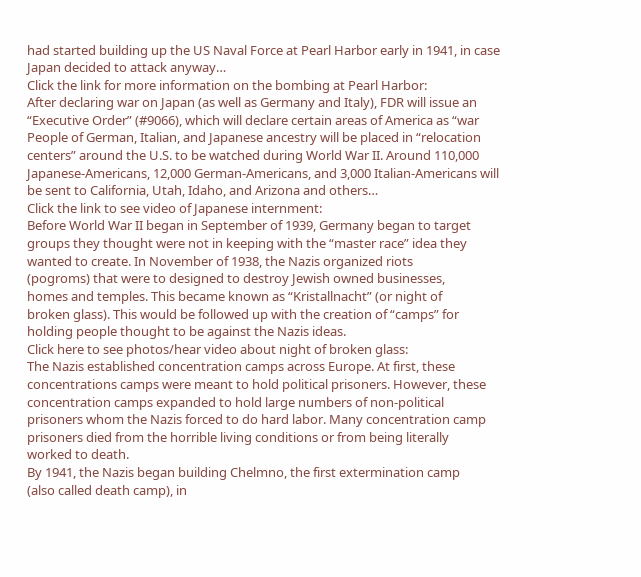had started building up the US Naval Force at Pearl Harbor early in 1941, in case
Japan decided to attack anyway…
Click the link for more information on the bombing at Pearl Harbor:
After declaring war on Japan (as well as Germany and Italy), FDR will issue an
“Executive Order” (#9066), which will declare certain areas of America as “war
People of German, Italian, and Japanese ancestry will be placed in “relocation
centers” around the U.S. to be watched during World War II. Around 110,000
Japanese-Americans, 12,000 German-Americans, and 3,000 Italian-Americans will
be sent to California, Utah, Idaho, and Arizona and others…
Click the link to see video of Japanese internment:
Before World War II began in September of 1939, Germany began to target
groups they thought were not in keeping with the “master race” idea they
wanted to create. In November of 1938, the Nazis organized riots
(pogroms) that were to designed to destroy Jewish owned businesses,
homes and temples. This became known as “Kristallnacht” (or night of
broken glass). This would be followed up with the creation of “camps” for
holding people thought to be against the Nazis ideas.
Click here to see photos/hear video about night of broken glass:
The Nazis established concentration camps across Europe. At first, these
concentrations camps were meant to hold political prisoners. However, these
concentration camps expanded to hold large numbers of non-political
prisoners whom the Nazis forced to do hard labor. Many concentration camp
prisoners died from the horrible living conditions or from being literally
worked to death.
By 1941, the Nazis began building Chelmno, the first extermination camp
(also called death camp), in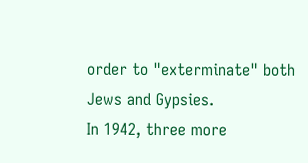order to "exterminate" both Jews and Gypsies.
In 1942, three more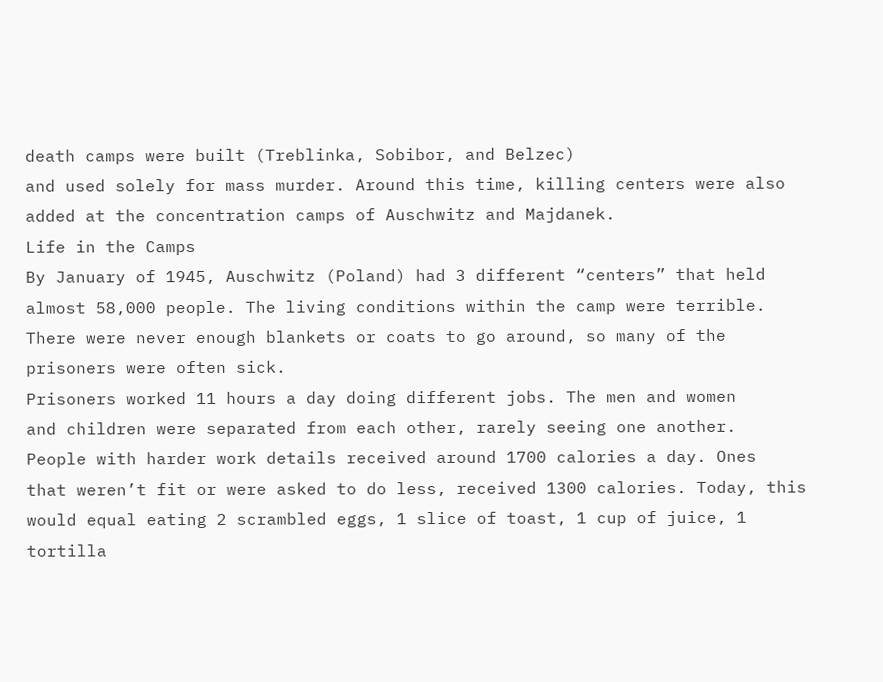death camps were built (Treblinka, Sobibor, and Belzec)
and used solely for mass murder. Around this time, killing centers were also
added at the concentration camps of Auschwitz and Majdanek.
Life in the Camps
By January of 1945, Auschwitz (Poland) had 3 different “centers” that held
almost 58,000 people. The living conditions within the camp were terrible.
There were never enough blankets or coats to go around, so many of the
prisoners were often sick.
Prisoners worked 11 hours a day doing different jobs. The men and women
and children were separated from each other, rarely seeing one another.
People with harder work details received around 1700 calories a day. Ones
that weren’t fit or were asked to do less, received 1300 calories. Today, this
would equal eating 2 scrambled eggs, 1 slice of toast, 1 cup of juice, 1
tortilla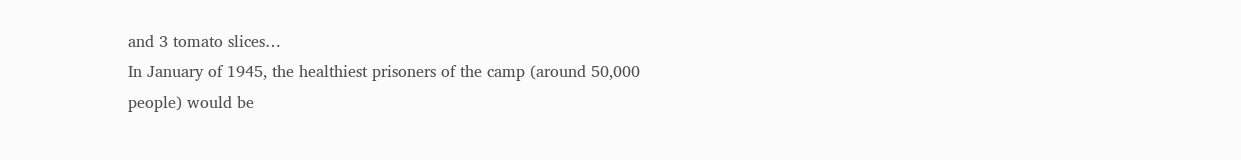and 3 tomato slices…
In January of 1945, the healthiest prisoners of the camp (around 50,000
people) would be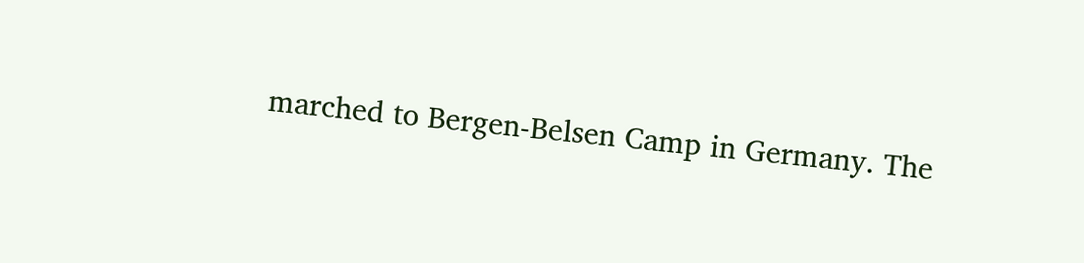marched to Bergen-Belsen Camp in Germany. The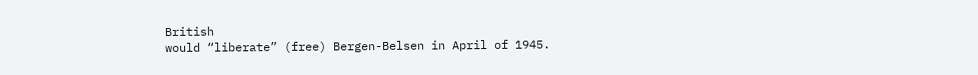British
would “liberate” (free) Bergen-Belsen in April of 1945.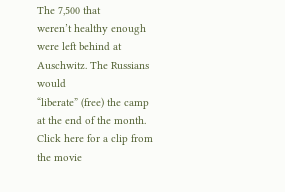The 7,500 that
weren’t healthy enough were left behind at Auschwitz. The Russians would
“liberate” (free) the camp at the end of the month.
Click here for a clip from the movie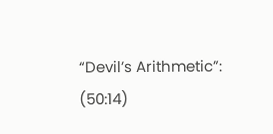“Devil’s Arithmetic”: (50:14)